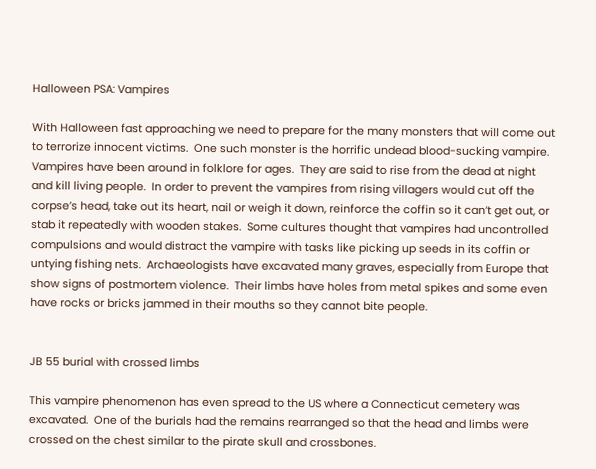Halloween PSA: Vampires

With Halloween fast approaching we need to prepare for the many monsters that will come out to terrorize innocent victims.  One such monster is the horrific undead blood-sucking vampire.  Vampires have been around in folklore for ages.  They are said to rise from the dead at night and kill living people.  In order to prevent the vampires from rising villagers would cut off the corpse’s head, take out its heart, nail or weigh it down, reinforce the coffin so it can’t get out, or stab it repeatedly with wooden stakes.  Some cultures thought that vampires had uncontrolled compulsions and would distract the vampire with tasks like picking up seeds in its coffin or untying fishing nets.  Archaeologists have excavated many graves, especially from Europe that show signs of postmortem violence.  Their limbs have holes from metal spikes and some even have rocks or bricks jammed in their mouths so they cannot bite people.


JB 55 burial with crossed limbs

This vampire phenomenon has even spread to the US where a Connecticut cemetery was excavated.  One of the burials had the remains rearranged so that the head and limbs were crossed on the chest similar to the pirate skull and crossbones.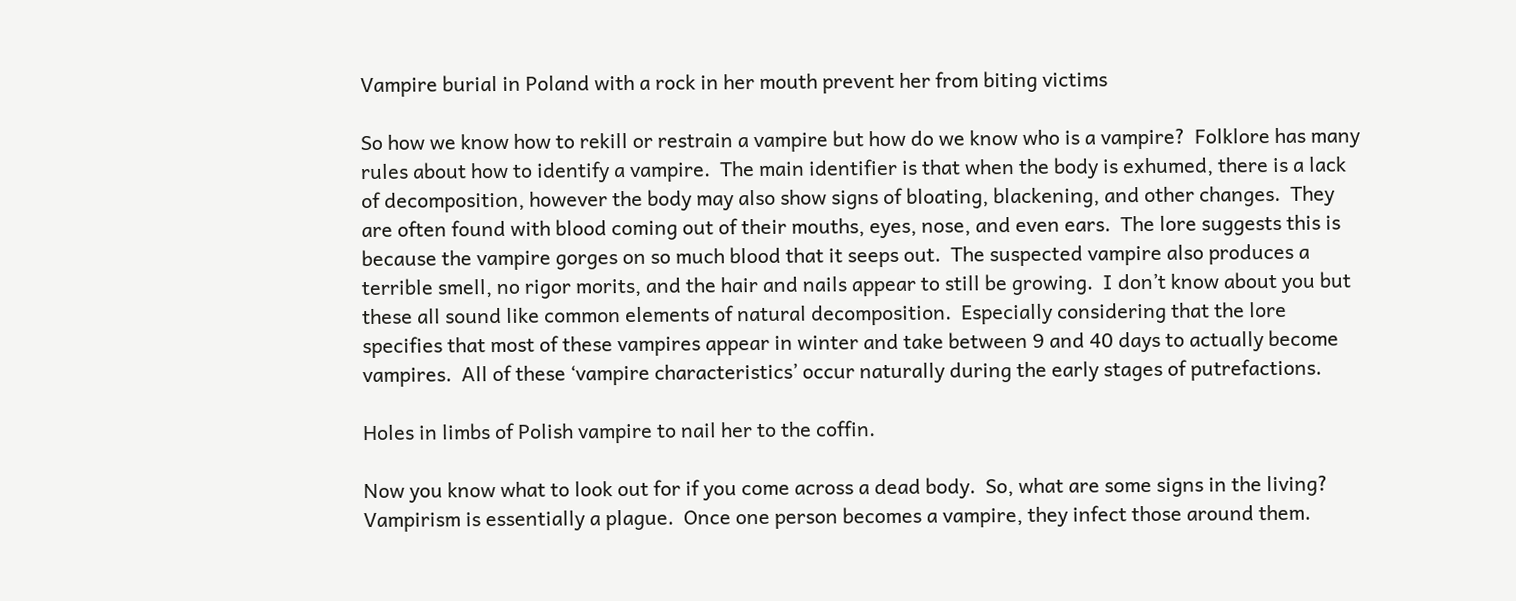Vampire burial in Poland with a rock in her mouth prevent her from biting victims

So how we know how to rekill or restrain a vampire but how do we know who is a vampire?  Folklore has many rules about how to identify a vampire.  The main identifier is that when the body is exhumed, there is a lack of decomposition, however the body may also show signs of bloating, blackening, and other changes.  They are often found with blood coming out of their mouths, eyes, nose, and even ears.  The lore suggests this is because the vampire gorges on so much blood that it seeps out.  The suspected vampire also produces a terrible smell, no rigor morits, and the hair and nails appear to still be growing.  I don’t know about you but these all sound like common elements of natural decomposition.  Especially considering that the lore specifies that most of these vampires appear in winter and take between 9 and 40 days to actually become vampires.  All of these ‘vampire characteristics’ occur naturally during the early stages of putrefactions.

Holes in limbs of Polish vampire to nail her to the coffin.

Now you know what to look out for if you come across a dead body.  So, what are some signs in the living?  Vampirism is essentially a plague.  Once one person becomes a vampire, they infect those around them.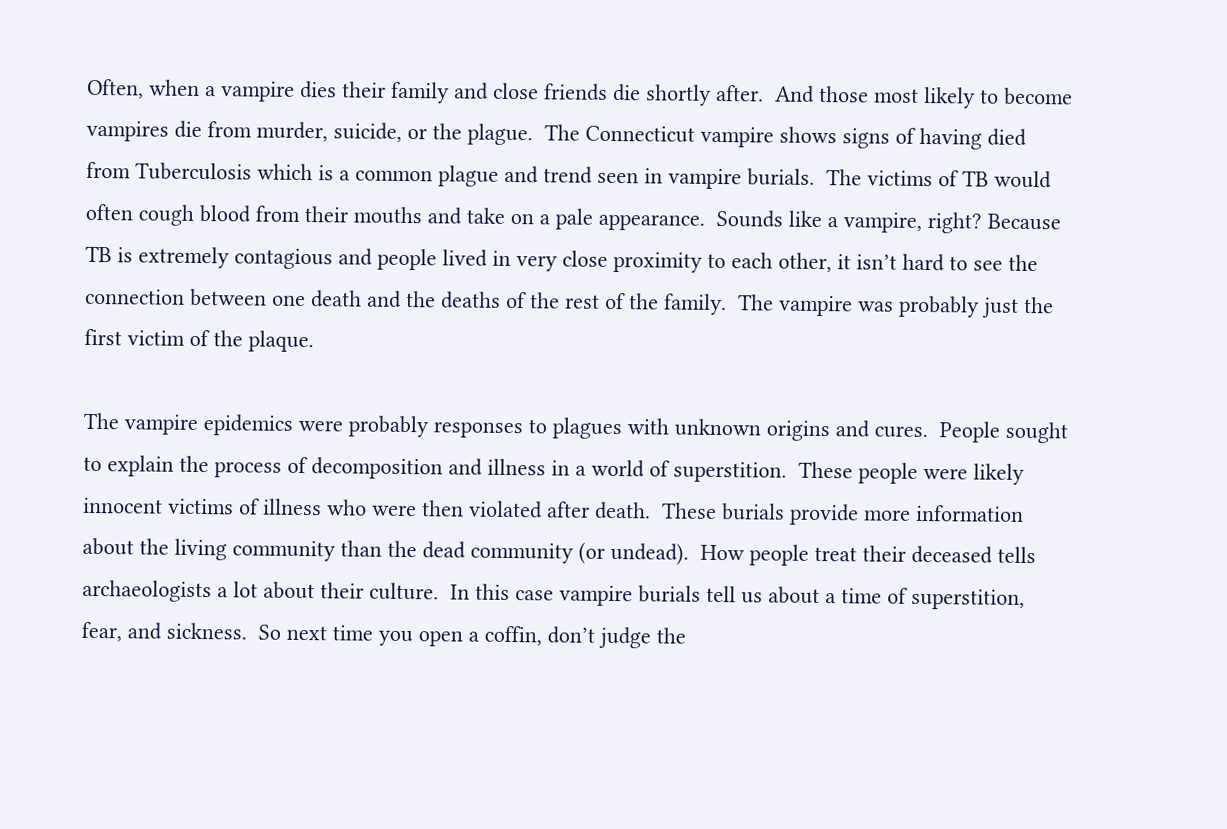Often, when a vampire dies their family and close friends die shortly after.  And those most likely to become vampires die from murder, suicide, or the plague.  The Connecticut vampire shows signs of having died from Tuberculosis which is a common plague and trend seen in vampire burials.  The victims of TB would often cough blood from their mouths and take on a pale appearance.  Sounds like a vampire, right? Because TB is extremely contagious and people lived in very close proximity to each other, it isn’t hard to see the connection between one death and the deaths of the rest of the family.  The vampire was probably just the first victim of the plaque.

The vampire epidemics were probably responses to plagues with unknown origins and cures.  People sought to explain the process of decomposition and illness in a world of superstition.  These people were likely innocent victims of illness who were then violated after death.  These burials provide more information about the living community than the dead community (or undead).  How people treat their deceased tells archaeologists a lot about their culture.  In this case vampire burials tell us about a time of superstition, fear, and sickness.  So next time you open a coffin, don’t judge the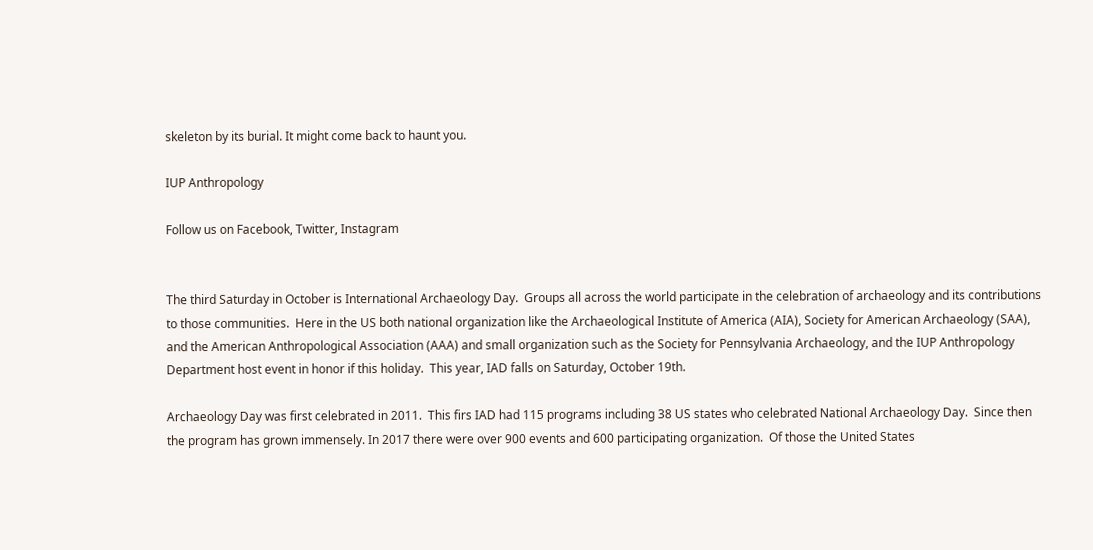skeleton by its burial. It might come back to haunt you.

IUP Anthropology

Follow us on Facebook, Twitter, Instagram


The third Saturday in October is International Archaeology Day.  Groups all across the world participate in the celebration of archaeology and its contributions to those communities.  Here in the US both national organization like the Archaeological Institute of America (AIA), Society for American Archaeology (SAA), and the American Anthropological Association (AAA) and small organization such as the Society for Pennsylvania Archaeology, and the IUP Anthropology Department host event in honor if this holiday.  This year, IAD falls on Saturday, October 19th.

Archaeology Day was first celebrated in 2011.  This firs IAD had 115 programs including 38 US states who celebrated National Archaeology Day.  Since then the program has grown immensely. In 2017 there were over 900 events and 600 participating organization.  Of those the United States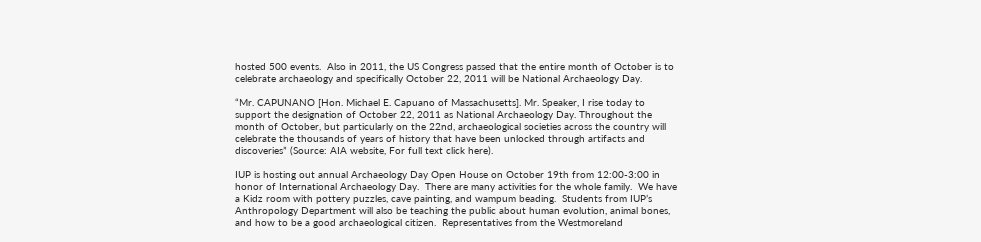hosted 500 events.  Also in 2011, the US Congress passed that the entire month of October is to celebrate archaeology and specifically October 22, 2011 will be National Archaeology Day.

“Mr. CAPUNANO [Hon. Michael E. Capuano of Massachusetts]. Mr. Speaker, I rise today to support the designation of October 22, 2011 as National Archaeology Day. Throughout the month of October, but particularly on the 22nd, archaeological societies across the country will celebrate the thousands of years of history that have been unlocked through artifacts and discoveries” (Source: AIA website, For full text click here).

IUP is hosting out annual Archaeology Day Open House on October 19th from 12:00-3:00 in honor of International Archaeology Day.  There are many activities for the whole family.  We have a Kidz room with pottery puzzles, cave painting, and wampum beading.  Students from IUP’s Anthropology Department will also be teaching the public about human evolution, animal bones, and how to be a good archaeological citizen.  Representatives from the Westmoreland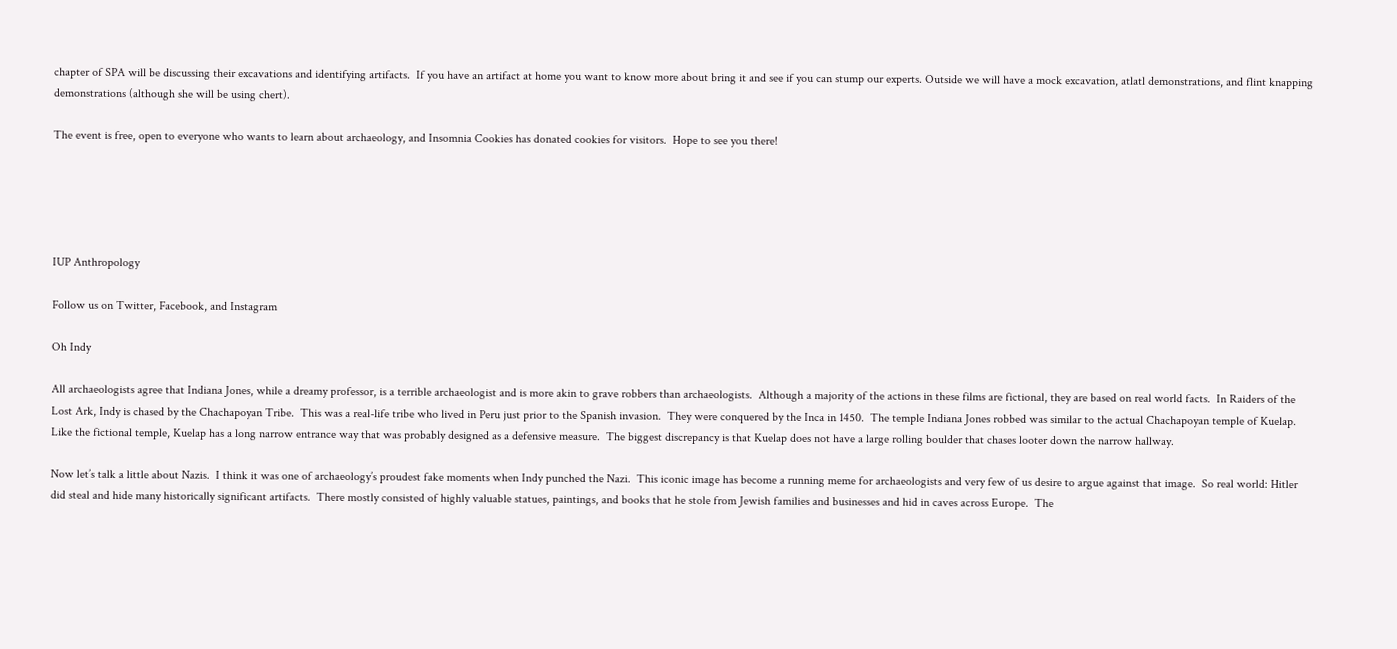chapter of SPA will be discussing their excavations and identifying artifacts.  If you have an artifact at home you want to know more about bring it and see if you can stump our experts. Outside we will have a mock excavation, atlatl demonstrations, and flint knapping demonstrations (although she will be using chert).

The event is free, open to everyone who wants to learn about archaeology, and Insomnia Cookies has donated cookies for visitors.  Hope to see you there!





IUP Anthropology

Follow us on Twitter, Facebook, and Instagram

Oh Indy

All archaeologists agree that Indiana Jones, while a dreamy professor, is a terrible archaeologist and is more akin to grave robbers than archaeologists.  Although a majority of the actions in these films are fictional, they are based on real world facts.  In Raiders of the Lost Ark, Indy is chased by the Chachapoyan Tribe.  This was a real-life tribe who lived in Peru just prior to the Spanish invasion.  They were conquered by the Inca in 1450.  The temple Indiana Jones robbed was similar to the actual Chachapoyan temple of Kuelap.  Like the fictional temple, Kuelap has a long narrow entrance way that was probably designed as a defensive measure.  The biggest discrepancy is that Kuelap does not have a large rolling boulder that chases looter down the narrow hallway.

Now let’s talk a little about Nazis.  I think it was one of archaeology’s proudest fake moments when Indy punched the Nazi.  This iconic image has become a running meme for archaeologists and very few of us desire to argue against that image.  So real world: Hitler did steal and hide many historically significant artifacts.  There mostly consisted of highly valuable statues, paintings, and books that he stole from Jewish families and businesses and hid in caves across Europe.  The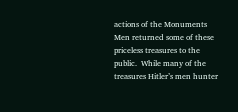actions of the Monuments Men returned some of these priceless treasures to the public.  While many of the treasures Hitler’s men hunter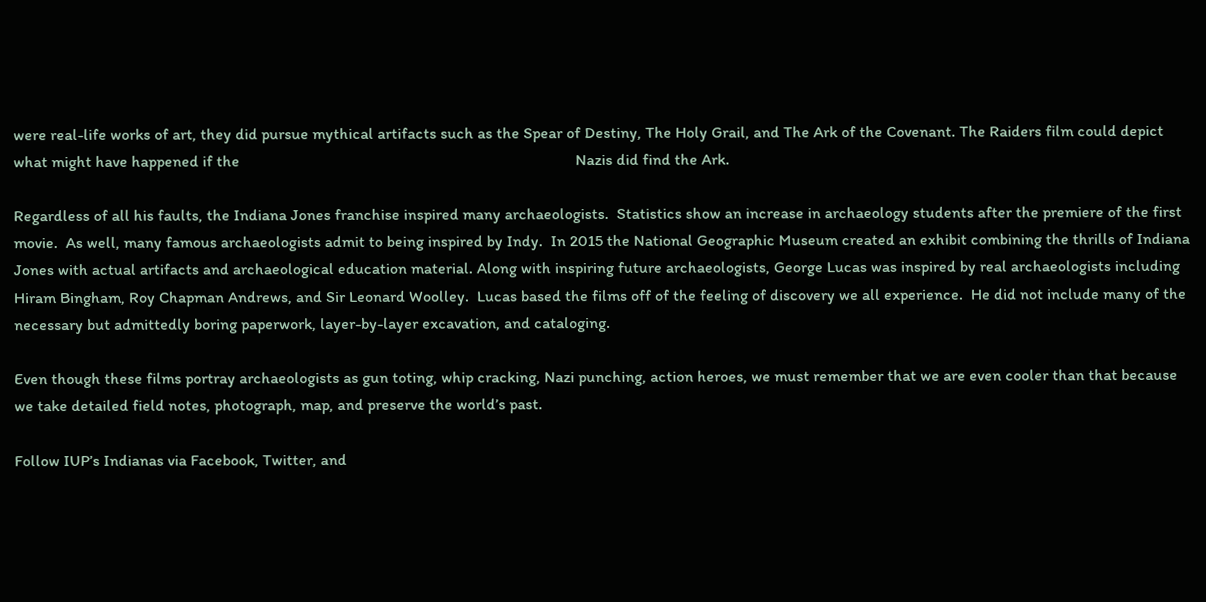were real-life works of art, they did pursue mythical artifacts such as the Spear of Destiny, The Holy Grail, and The Ark of the Covenant. The Raiders film could depict what might have happened if the                                                                                    Nazis did find the Ark.

Regardless of all his faults, the Indiana Jones franchise inspired many archaeologists.  Statistics show an increase in archaeology students after the premiere of the first movie.  As well, many famous archaeologists admit to being inspired by Indy.  In 2015 the National Geographic Museum created an exhibit combining the thrills of Indiana Jones with actual artifacts and archaeological education material. Along with inspiring future archaeologists, George Lucas was inspired by real archaeologists including Hiram Bingham, Roy Chapman Andrews, and Sir Leonard Woolley.  Lucas based the films off of the feeling of discovery we all experience.  He did not include many of the necessary but admittedly boring paperwork, layer-by-layer excavation, and cataloging.

Even though these films portray archaeologists as gun toting, whip cracking, Nazi punching, action heroes, we must remember that we are even cooler than that because we take detailed field notes, photograph, map, and preserve the world’s past.

Follow IUP’s Indianas via Facebook, Twitter, and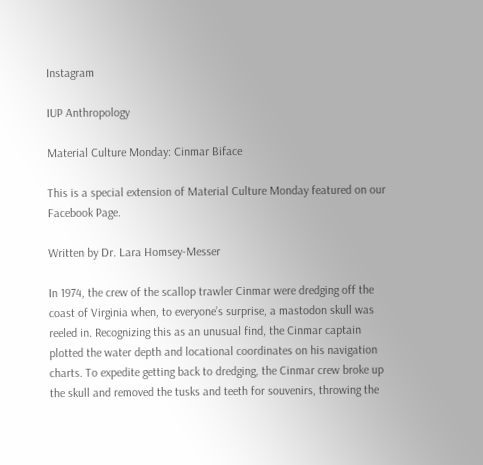Instagram

IUP Anthropology

Material Culture Monday: Cinmar Biface

This is a special extension of Material Culture Monday featured on our Facebook Page.

Written by Dr. Lara Homsey-Messer

In 1974, the crew of the scallop trawler Cinmar were dredging off the coast of Virginia when, to everyone’s surprise, a mastodon skull was reeled in. Recognizing this as an unusual find, the Cinmar captain plotted the water depth and locational coordinates on his navigation charts. To expedite getting back to dredging, the Cinmar crew broke up the skull and removed the tusks and teeth for souvenirs, throwing the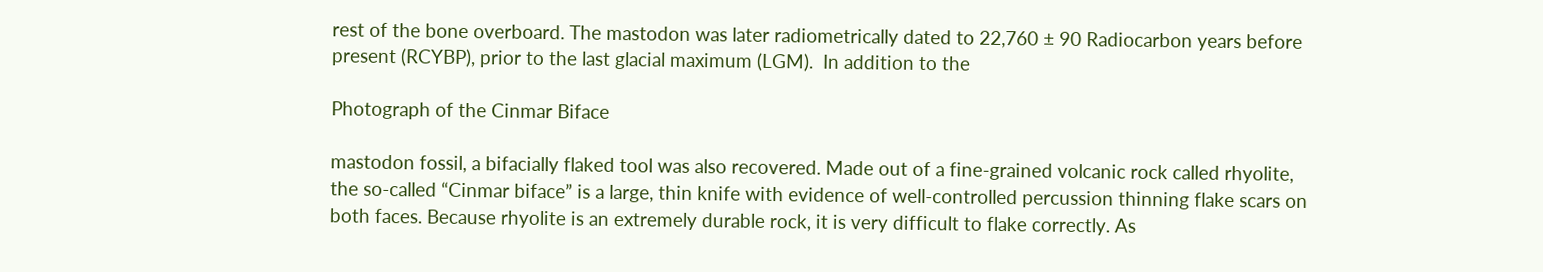rest of the bone overboard. The mastodon was later radiometrically dated to 22,760 ± 90 Radiocarbon years before present (RCYBP), prior to the last glacial maximum (LGM).  In addition to the

Photograph of the Cinmar Biface

mastodon fossil, a bifacially flaked tool was also recovered. Made out of a fine-grained volcanic rock called rhyolite, the so-called “Cinmar biface” is a large, thin knife with evidence of well-controlled percussion thinning flake scars on both faces. Because rhyolite is an extremely durable rock, it is very difficult to flake correctly. As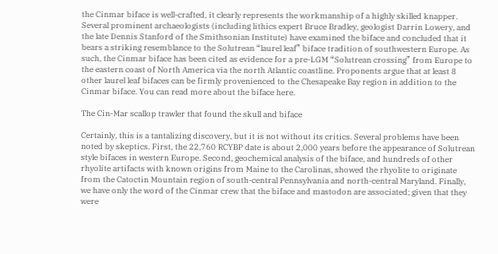the Cinmar biface is well-crafted, it clearly represents the workmanship of a highly skilled knapper. Several prominent archaeologists (including lithics expert Bruce Bradley, geologist Darrin Lowery, and the late Dennis Stanford of the Smithsonian Institute) have examined the biface and concluded that it bears a striking resemblance to the Solutrean “laurel leaf” biface tradition of southwestern Europe. As such, the Cinmar biface has been cited as evidence for a pre-LGM “Solutrean crossing” from Europe to the eastern coast of North America via the north Atlantic coastline. Proponents argue that at least 8 other laurel leaf bifaces can be firmly provenienced to the Chesapeake Bay region in addition to the Cinmar biface. You can read more about the biface here.

The Cin-Mar scallop trawler that found the skull and biface

Certainly, this is a tantalizing discovery, but it is not without its critics. Several problems have been noted by skeptics. First, the 22,760 RCYBP date is about 2,000 years before the appearance of Solutrean style bifaces in western Europe. Second, geochemical analysis of the biface, and hundreds of other rhyolite artifacts with known origins from Maine to the Carolinas, showed the rhyolite to originate from the Catoctin Mountain region of south-central Pennsylvania and north-central Maryland. Finally, we have only the word of the Cinmar crew that the biface and mastodon are associated; given that they were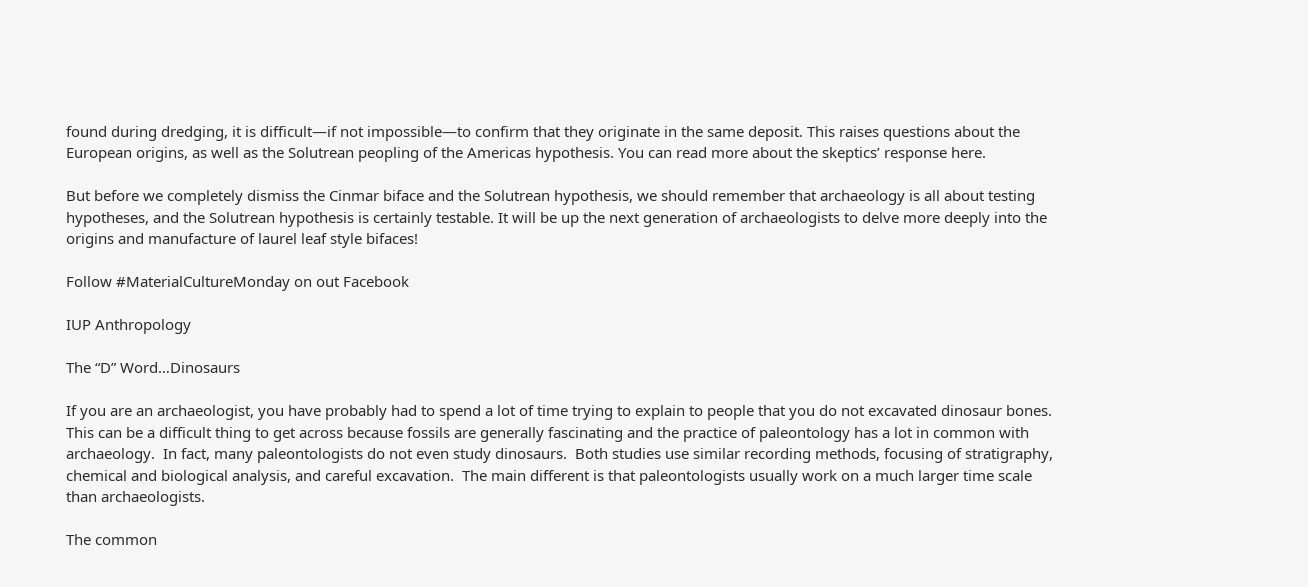found during dredging, it is difficult—if not impossible—to confirm that they originate in the same deposit. This raises questions about the European origins, as well as the Solutrean peopling of the Americas hypothesis. You can read more about the skeptics’ response here.

But before we completely dismiss the Cinmar biface and the Solutrean hypothesis, we should remember that archaeology is all about testing hypotheses, and the Solutrean hypothesis is certainly testable. It will be up the next generation of archaeologists to delve more deeply into the origins and manufacture of laurel leaf style bifaces!

Follow #MaterialCultureMonday on out Facebook

IUP Anthropology

The “D” Word…Dinosaurs

If you are an archaeologist, you have probably had to spend a lot of time trying to explain to people that you do not excavated dinosaur bones.  This can be a difficult thing to get across because fossils are generally fascinating and the practice of paleontology has a lot in common with archaeology.  In fact, many paleontologists do not even study dinosaurs.  Both studies use similar recording methods, focusing of stratigraphy, chemical and biological analysis, and careful excavation.  The main different is that paleontologists usually work on a much larger time scale than archaeologists.

The common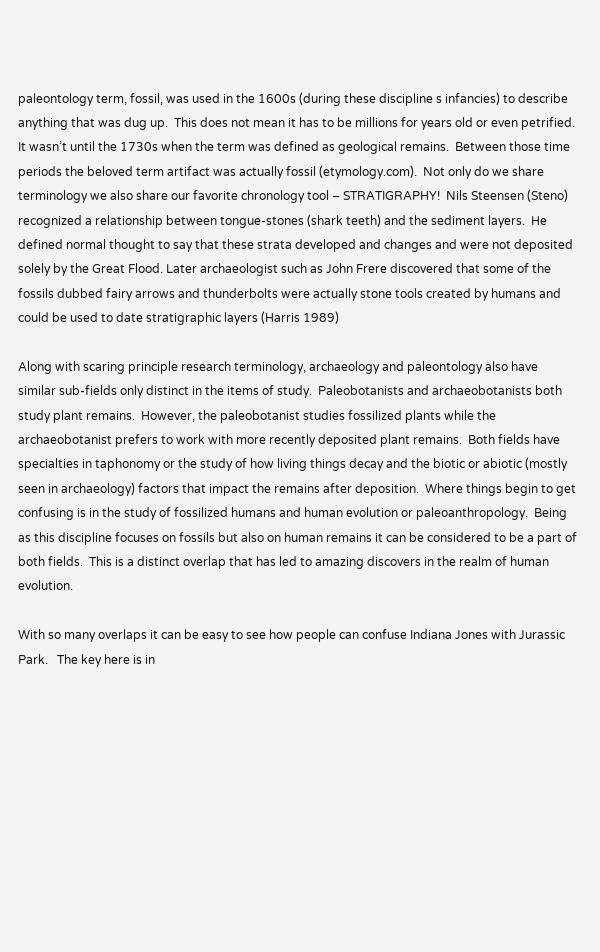paleontology term, fossil, was used in the 1600s (during these discipline s infancies) to describe anything that was dug up.  This does not mean it has to be millions for years old or even petrified.  It wasn’t until the 1730s when the term was defined as geological remains.  Between those time periods the beloved term artifact was actually fossil (etymology.com).  Not only do we share terminology we also share our favorite chronology tool – STRATIGRAPHY!  Nils Steensen (Steno) recognized a relationship between tongue-stones (shark teeth) and the sediment layers.  He defined normal thought to say that these strata developed and changes and were not deposited solely by the Great Flood. Later archaeologist such as John Frere discovered that some of the fossils dubbed fairy arrows and thunderbolts were actually stone tools created by humans and could be used to date stratigraphic layers (Harris 1989)

Along with scaring principle research terminology, archaeology and paleontology also have similar sub-fields only distinct in the items of study.  Paleobotanists and archaeobotanists both study plant remains.  However, the paleobotanist studies fossilized plants while the archaeobotanist prefers to work with more recently deposited plant remains.  Both fields have specialties in taphonomy or the study of how living things decay and the biotic or abiotic (mostly seen in archaeology) factors that impact the remains after deposition.  Where things begin to get confusing is in the study of fossilized humans and human evolution or paleoanthropology.  Being as this discipline focuses on fossils but also on human remains it can be considered to be a part of both fields.  This is a distinct overlap that has led to amazing discovers in the realm of human evolution.

With so many overlaps it can be easy to see how people can confuse Indiana Jones with Jurassic Park.   The key here is in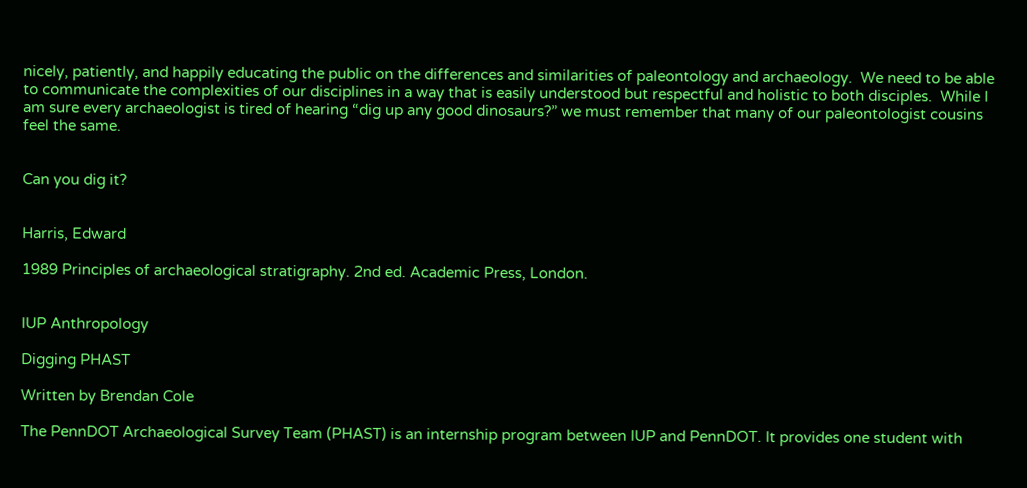nicely, patiently, and happily educating the public on the differences and similarities of paleontology and archaeology.  We need to be able to communicate the complexities of our disciplines in a way that is easily understood but respectful and holistic to both disciples.  While I am sure every archaeologist is tired of hearing “dig up any good dinosaurs?” we must remember that many of our paleontologist cousins feel the same.


Can you dig it?


Harris, Edward

1989 Principles of archaeological stratigraphy. 2nd ed. Academic Press, London.


IUP Anthropology

Digging PHAST

Written by Brendan Cole

The PennDOT Archaeological Survey Team (PHAST) is an internship program between IUP and PennDOT. It provides one student with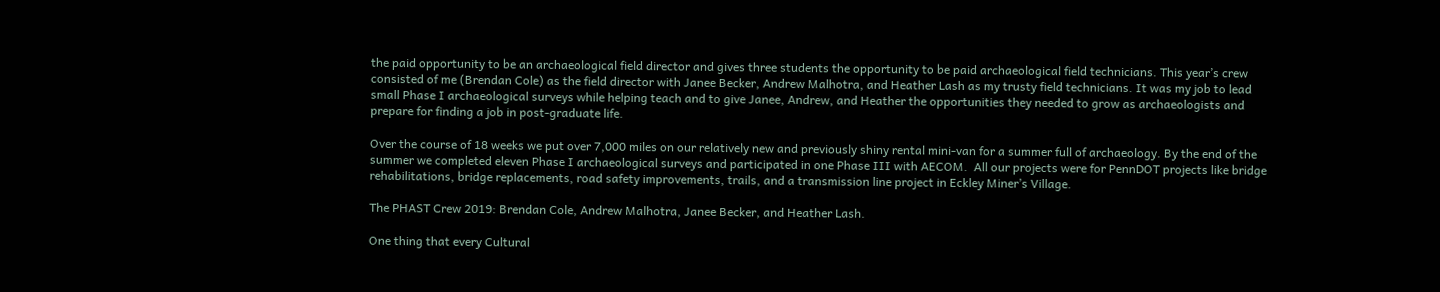the paid opportunity to be an archaeological field director and gives three students the opportunity to be paid archaeological field technicians. This year’s crew consisted of me (Brendan Cole) as the field director with Janee Becker, Andrew Malhotra, and Heather Lash as my trusty field technicians. It was my job to lead small Phase I archaeological surveys while helping teach and to give Janee, Andrew, and Heather the opportunities they needed to grow as archaeologists and prepare for finding a job in post-graduate life.

Over the course of 18 weeks we put over 7,000 miles on our relatively new and previously shiny rental mini-van for a summer full of archaeology. By the end of the summer we completed eleven Phase I archaeological surveys and participated in one Phase III with AECOM.  All our projects were for PennDOT projects like bridge rehabilitations, bridge replacements, road safety improvements, trails, and a transmission line project in Eckley Miner’s Village.

The PHAST Crew 2019: Brendan Cole, Andrew Malhotra, Janee Becker, and Heather Lash.

One thing that every Cultural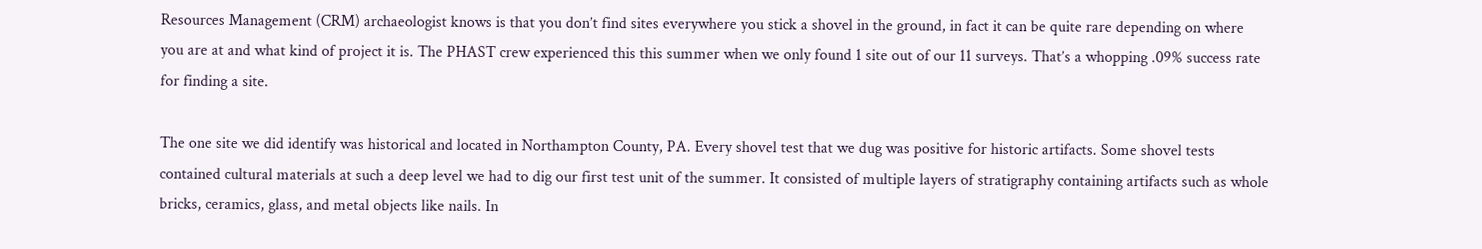Resources Management (CRM) archaeologist knows is that you don’t find sites everywhere you stick a shovel in the ground, in fact it can be quite rare depending on where you are at and what kind of project it is. The PHAST crew experienced this this summer when we only found 1 site out of our 11 surveys. That’s a whopping .09% success rate for finding a site.

The one site we did identify was historical and located in Northampton County, PA. Every shovel test that we dug was positive for historic artifacts. Some shovel tests contained cultural materials at such a deep level we had to dig our first test unit of the summer. It consisted of multiple layers of stratigraphy containing artifacts such as whole bricks, ceramics, glass, and metal objects like nails. In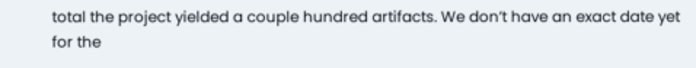total the project yielded a couple hundred artifacts. We don’t have an exact date yet for the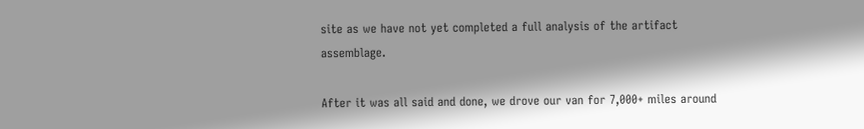site as we have not yet completed a full analysis of the artifact assemblage.

After it was all said and done, we drove our van for 7,000+ miles around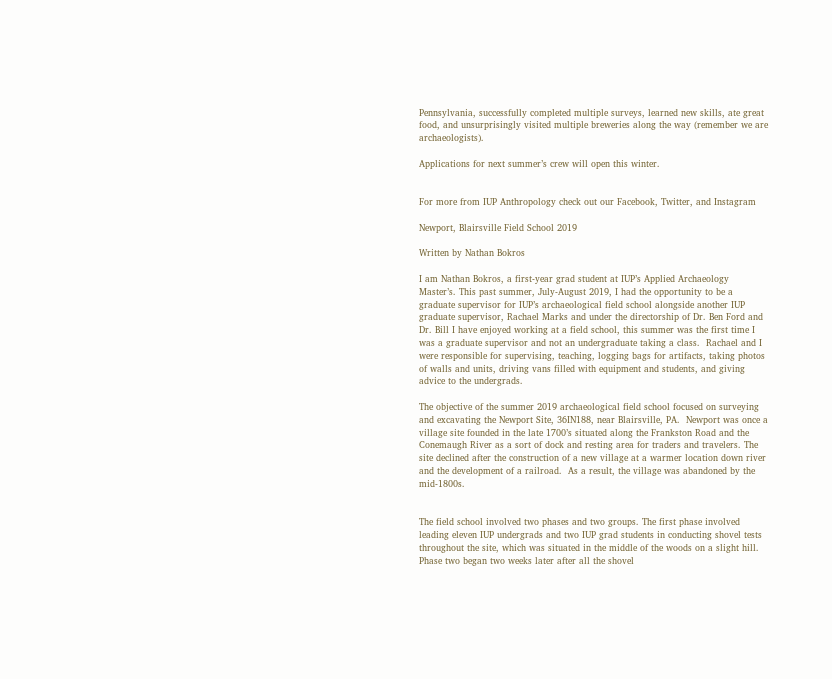Pennsylvania, successfully completed multiple surveys, learned new skills, ate great food, and unsurprisingly visited multiple breweries along the way (remember we are archaeologists).

Applications for next summer’s crew will open this winter.


For more from IUP Anthropology check out our Facebook, Twitter, and Instagram

Newport, Blairsville Field School 2019

Written by Nathan Bokros

I am Nathan Bokros, a first-year grad student at IUP’s Applied Archaeology Master’s. This past summer, July-August 2019, I had the opportunity to be a graduate supervisor for IUP’s archaeological field school alongside another IUP graduate supervisor, Rachael Marks and under the directorship of Dr. Ben Ford and Dr. Bill I have enjoyed working at a field school, this summer was the first time I was a graduate supervisor and not an undergraduate taking a class.  Rachael and I were responsible for supervising, teaching, logging bags for artifacts, taking photos of walls and units, driving vans filled with equipment and students, and giving advice to the undergrads.

The objective of the summer 2019 archaeological field school focused on surveying and excavating the Newport Site, 36IN188, near Blairsville, PA.  Newport was once a village site founded in the late 1700’s situated along the Frankston Road and the Conemaugh River as a sort of dock and resting area for traders and travelers. The site declined after the construction of a new village at a warmer location down river and the development of a railroad.  As a result, the village was abandoned by the mid-1800s.


The field school involved two phases and two groups. The first phase involved leading eleven IUP undergrads and two IUP grad students in conducting shovel tests throughout the site, which was situated in the middle of the woods on a slight hill. Phase two began two weeks later after all the shovel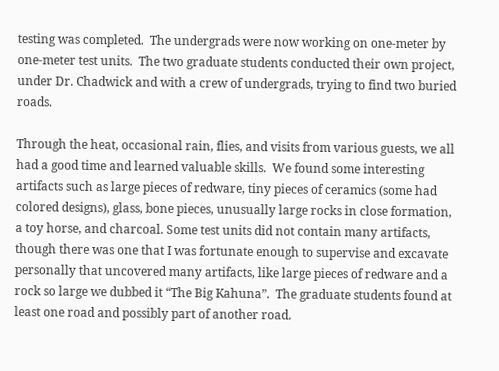testing was completed.  The undergrads were now working on one-meter by one-meter test units.  The two graduate students conducted their own project, under Dr. Chadwick and with a crew of undergrads, trying to find two buried roads.

Through the heat, occasional rain, flies, and visits from various guests, we all had a good time and learned valuable skills.  We found some interesting artifacts such as large pieces of redware, tiny pieces of ceramics (some had colored designs), glass, bone pieces, unusually large rocks in close formation, a toy horse, and charcoal. Some test units did not contain many artifacts, though there was one that I was fortunate enough to supervise and excavate personally that uncovered many artifacts, like large pieces of redware and a rock so large we dubbed it “The Big Kahuna”.  The graduate students found at least one road and possibly part of another road.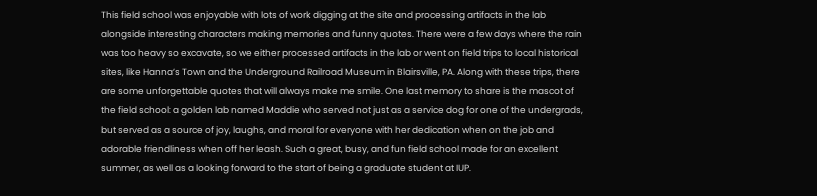This field school was enjoyable with lots of work digging at the site and processing artifacts in the lab alongside interesting characters making memories and funny quotes. There were a few days where the rain was too heavy so excavate, so we either processed artifacts in the lab or went on field trips to local historical sites, like Hanna’s Town and the Underground Railroad Museum in Blairsville, PA. Along with these trips, there are some unforgettable quotes that will always make me smile. One last memory to share is the mascot of the field school: a golden lab named Maddie who served not just as a service dog for one of the undergrads, but served as a source of joy, laughs, and moral for everyone with her dedication when on the job and adorable friendliness when off her leash. Such a great, busy, and fun field school made for an excellent summer, as well as a looking forward to the start of being a graduate student at IUP.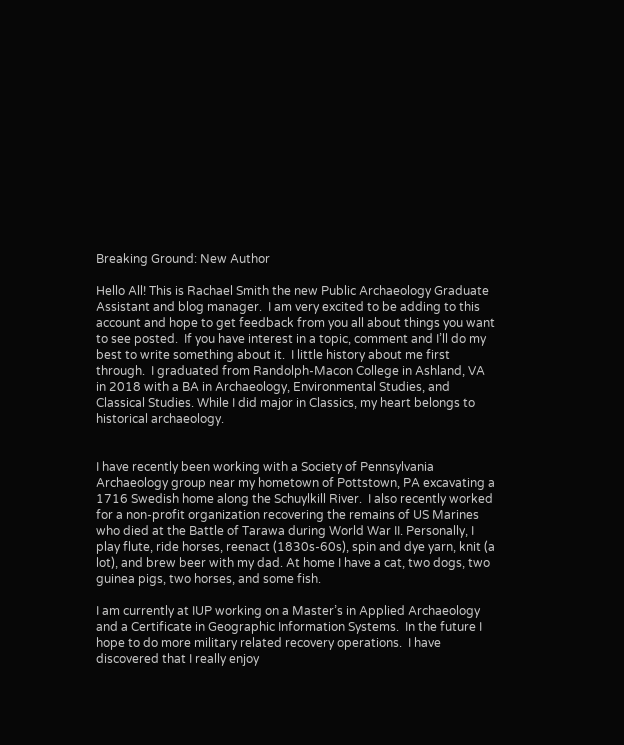Breaking Ground: New Author

Hello All! This is Rachael Smith the new Public Archaeology Graduate Assistant and blog manager.  I am very excited to be adding to this account and hope to get feedback from you all about things you want to see posted.  If you have interest in a topic, comment and I’ll do my best to write something about it.  I little history about me first through.  I graduated from Randolph-Macon College in Ashland, VA in 2018 with a BA in Archaeology, Environmental Studies, and Classical Studies. While I did major in Classics, my heart belongs to historical archaeology.


I have recently been working with a Society of Pennsylvania Archaeology group near my hometown of Pottstown, PA excavating a 1716 Swedish home along the Schuylkill River.  I also recently worked for a non-profit organization recovering the remains of US Marines who died at the Battle of Tarawa during World War II. Personally, I play flute, ride horses, reenact (1830s-60s), spin and dye yarn, knit (a lot), and brew beer with my dad. At home I have a cat, two dogs, two guinea pigs, two horses, and some fish.

I am currently at IUP working on a Master’s in Applied Archaeology and a Certificate in Geographic Information Systems.  In the future I hope to do more military related recovery operations.  I have discovered that I really enjoy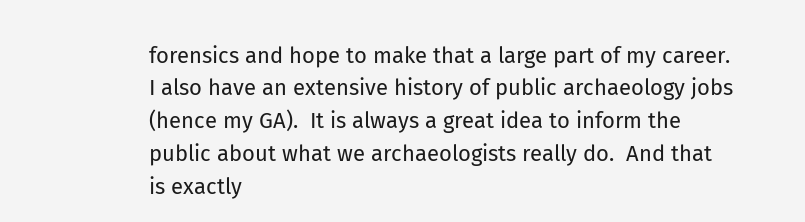forensics and hope to make that a large part of my career. I also have an extensive history of public archaeology jobs (hence my GA).  It is always a great idea to inform the public about what we archaeologists really do.  And that is exactly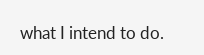what I intend to do.